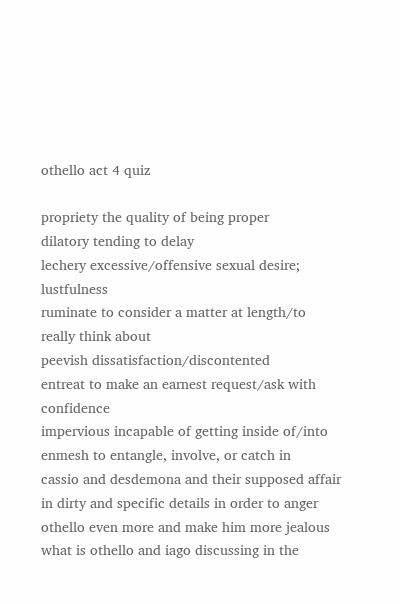othello act 4 quiz

propriety the quality of being proper
dilatory tending to delay
lechery excessive/offensive sexual desire; lustfulness
ruminate to consider a matter at length/to really think about
peevish dissatisfaction/discontented
entreat to make an earnest request/ask with confidence
impervious incapable of getting inside of/into
enmesh to entangle, involve, or catch in
cassio and desdemona and their supposed affair in dirty and specific details in order to anger othello even more and make him more jealous what is othello and iago discussing in the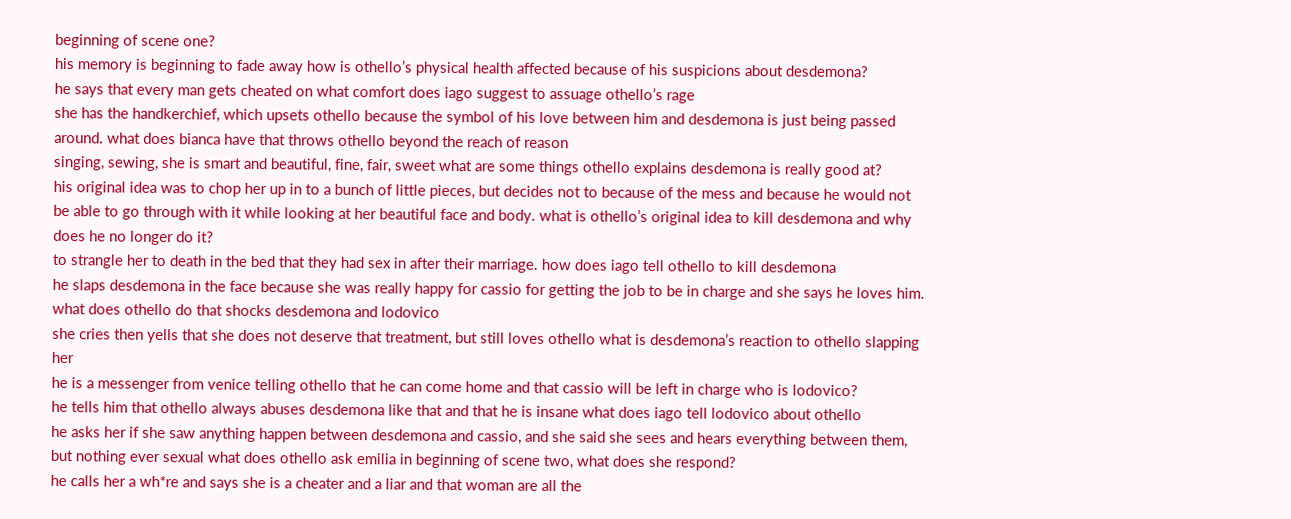beginning of scene one?
his memory is beginning to fade away how is othello’s physical health affected because of his suspicions about desdemona?
he says that every man gets cheated on what comfort does iago suggest to assuage othello’s rage
she has the handkerchief, which upsets othello because the symbol of his love between him and desdemona is just being passed around. what does bianca have that throws othello beyond the reach of reason
singing, sewing, she is smart and beautiful, fine, fair, sweet what are some things othello explains desdemona is really good at?
his original idea was to chop her up in to a bunch of little pieces, but decides not to because of the mess and because he would not be able to go through with it while looking at her beautiful face and body. what is othello’s original idea to kill desdemona and why does he no longer do it?
to strangle her to death in the bed that they had sex in after their marriage. how does iago tell othello to kill desdemona
he slaps desdemona in the face because she was really happy for cassio for getting the job to be in charge and she says he loves him. what does othello do that shocks desdemona and lodovico
she cries then yells that she does not deserve that treatment, but still loves othello what is desdemona’s reaction to othello slapping her
he is a messenger from venice telling othello that he can come home and that cassio will be left in charge who is lodovico?
he tells him that othello always abuses desdemona like that and that he is insane what does iago tell lodovico about othello
he asks her if she saw anything happen between desdemona and cassio, and she said she sees and hears everything between them, but nothing ever sexual what does othello ask emilia in beginning of scene two, what does she respond?
he calls her a wh*re and says she is a cheater and a liar and that woman are all the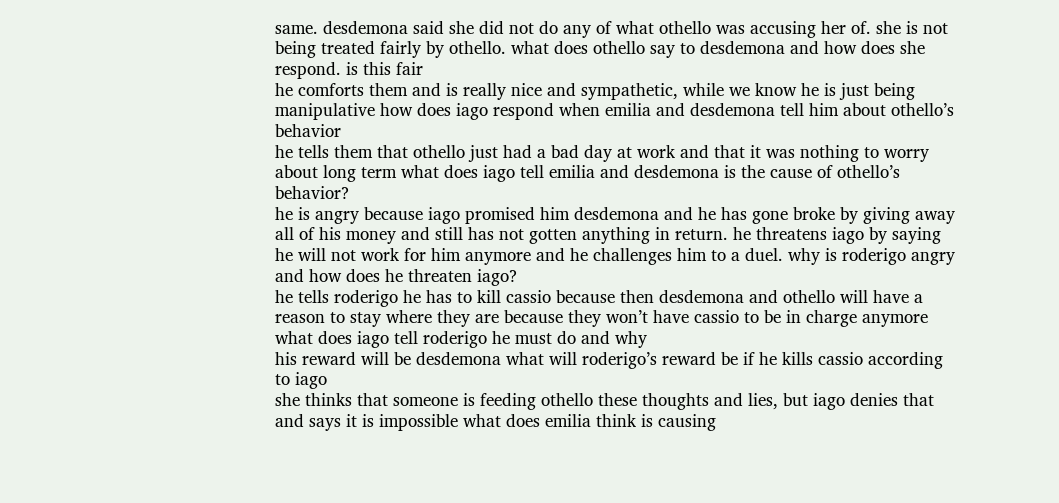same. desdemona said she did not do any of what othello was accusing her of. she is not being treated fairly by othello. what does othello say to desdemona and how does she respond. is this fair
he comforts them and is really nice and sympathetic, while we know he is just being manipulative how does iago respond when emilia and desdemona tell him about othello’s behavior
he tells them that othello just had a bad day at work and that it was nothing to worry about long term what does iago tell emilia and desdemona is the cause of othello’s behavior?
he is angry because iago promised him desdemona and he has gone broke by giving away all of his money and still has not gotten anything in return. he threatens iago by saying he will not work for him anymore and he challenges him to a duel. why is roderigo angry and how does he threaten iago?
he tells roderigo he has to kill cassio because then desdemona and othello will have a reason to stay where they are because they won’t have cassio to be in charge anymore what does iago tell roderigo he must do and why
his reward will be desdemona what will roderigo’s reward be if he kills cassio according to iago
she thinks that someone is feeding othello these thoughts and lies, but iago denies that and says it is impossible what does emilia think is causing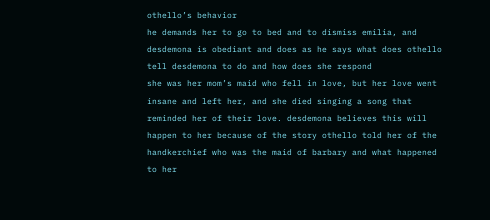othello’s behavior
he demands her to go to bed and to dismiss emilia, and desdemona is obediant and does as he says what does othello tell desdemona to do and how does she respond
she was her mom’s maid who fell in love, but her love went insane and left her, and she died singing a song that reminded her of their love. desdemona believes this will happen to her because of the story othello told her of the handkerchief who was the maid of barbary and what happened to her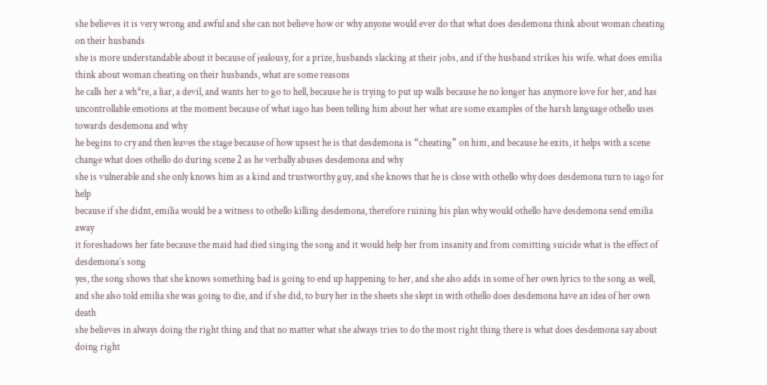she believes it is very wrong and awful and she can not believe how or why anyone would ever do that what does desdemona think about woman cheating on their husbands
she is more understandable about it because of jealousy, for a prize, husbands slacking at their jobs, and if the husband strikes his wife. what does emilia think about woman cheating on their husbands, what are some reasons
he calls her a wh*re, a liar, a devil, and wants her to go to hell, because he is trying to put up walls because he no longer has anymore love for her, and has uncontrollable emotions at the moment because of what iago has been telling him about her what are some examples of the harsh language othello uses towards desdemona and why
he begins to cry and then leaves the stage because of how upsest he is that desdemona is “cheating” on him, and because he exits, it helps with a scene change what does othello do during scene 2 as he verbally abuses desdemona and why
she is vulnerable and she only knows him as a kind and trustworthy guy, and she knows that he is close with othello why does desdemona turn to iago for help
because if she didnt, emilia would be a witness to othello killing desdemona, therefore ruining his plan why would othello have desdemona send emilia away
it foreshadows her fate because the maid had died singing the song and it would help her from insanity and from comitting suicide what is the effect of desdemona’s song
yes, the song shows that she knows something bad is going to end up happening to her, and she also adds in some of her own lyrics to the song as well, and she also told emilia she was going to die, and if she did, to bury her in the sheets she slept in with othello does desdemona have an idea of her own death
she believes in always doing the right thing and that no matter what she always tries to do the most right thing there is what does desdemona say about doing right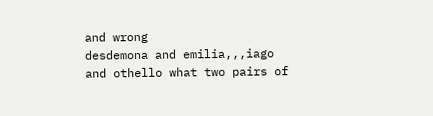and wrong
desdemona and emilia,,,iago and othello what two pairs of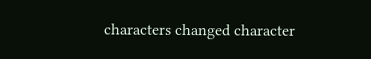characters changed character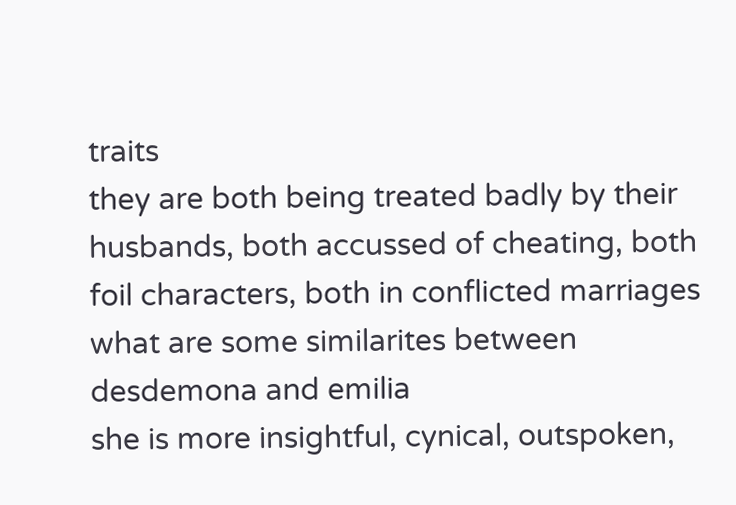traits
they are both being treated badly by their husbands, both accussed of cheating, both foil characters, both in conflicted marriages what are some similarites between desdemona and emilia
she is more insightful, cynical, outspoken,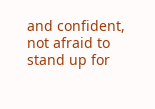and confident, not afraid to stand up for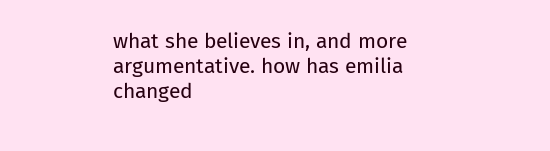what she believes in, and more argumentative. how has emilia changed